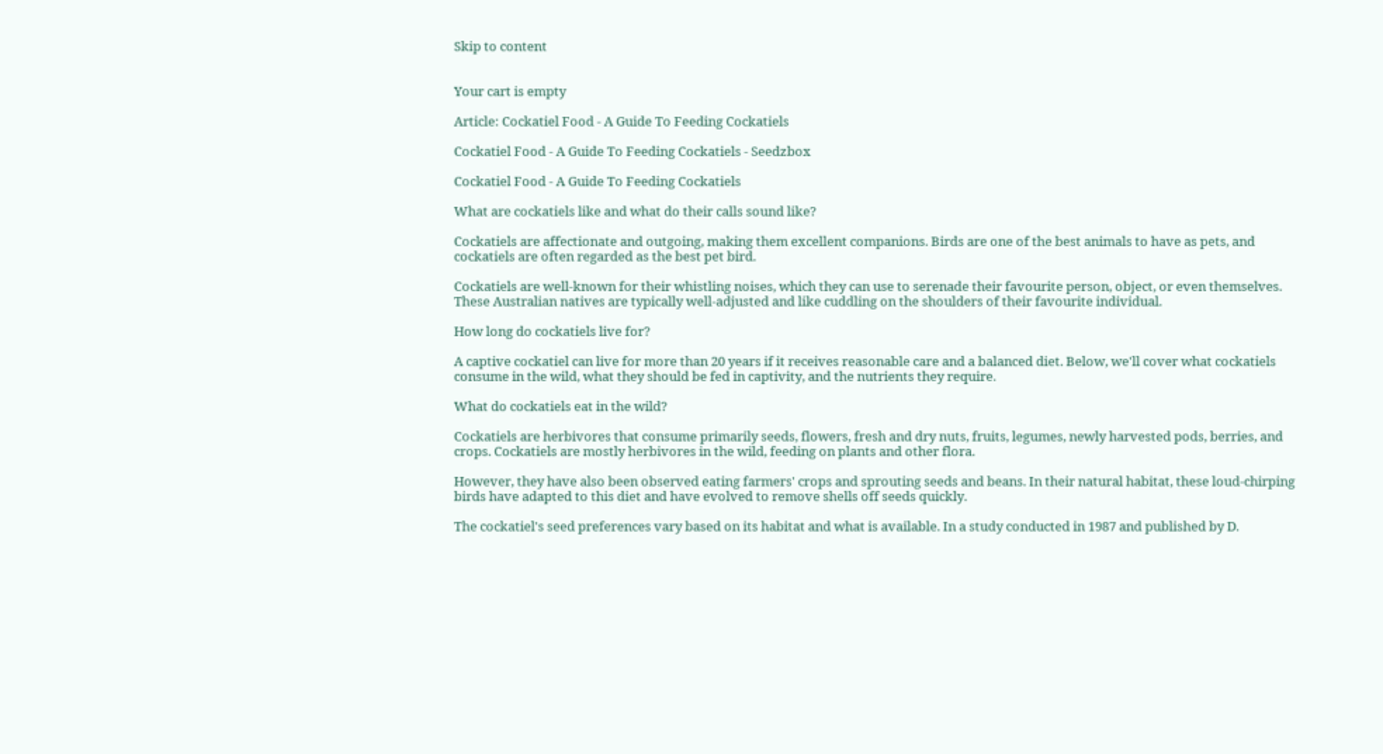Skip to content


Your cart is empty

Article: Cockatiel Food - A Guide To Feeding Cockatiels

Cockatiel Food - A Guide To Feeding Cockatiels - Seedzbox

Cockatiel Food - A Guide To Feeding Cockatiels

What are cockatiels like and what do their calls sound like?

Cockatiels are affectionate and outgoing, making them excellent companions. Birds are one of the best animals to have as pets, and cockatiels are often regarded as the best pet bird.

Cockatiels are well-known for their whistling noises, which they can use to serenade their favourite person, object, or even themselves. These Australian natives are typically well-adjusted and like cuddling on the shoulders of their favourite individual.

How long do cockatiels live for?

A captive cockatiel can live for more than 20 years if it receives reasonable care and a balanced diet. Below, we'll cover what cockatiels consume in the wild, what they should be fed in captivity, and the nutrients they require.

What do cockatiels eat in the wild?

Cockatiels are herbivores that consume primarily seeds, flowers, fresh and dry nuts, fruits, legumes, newly harvested pods, berries, and crops. Cockatiels are mostly herbivores in the wild, feeding on plants and other flora.

However, they have also been observed eating farmers' crops and sprouting seeds and beans. In their natural habitat, these loud-chirping birds have adapted to this diet and have evolved to remove shells off seeds quickly.

The cockatiel's seed preferences vary based on its habitat and what is available. In a study conducted in 1987 and published by D.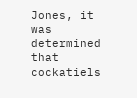Jones, it was determined that cockatiels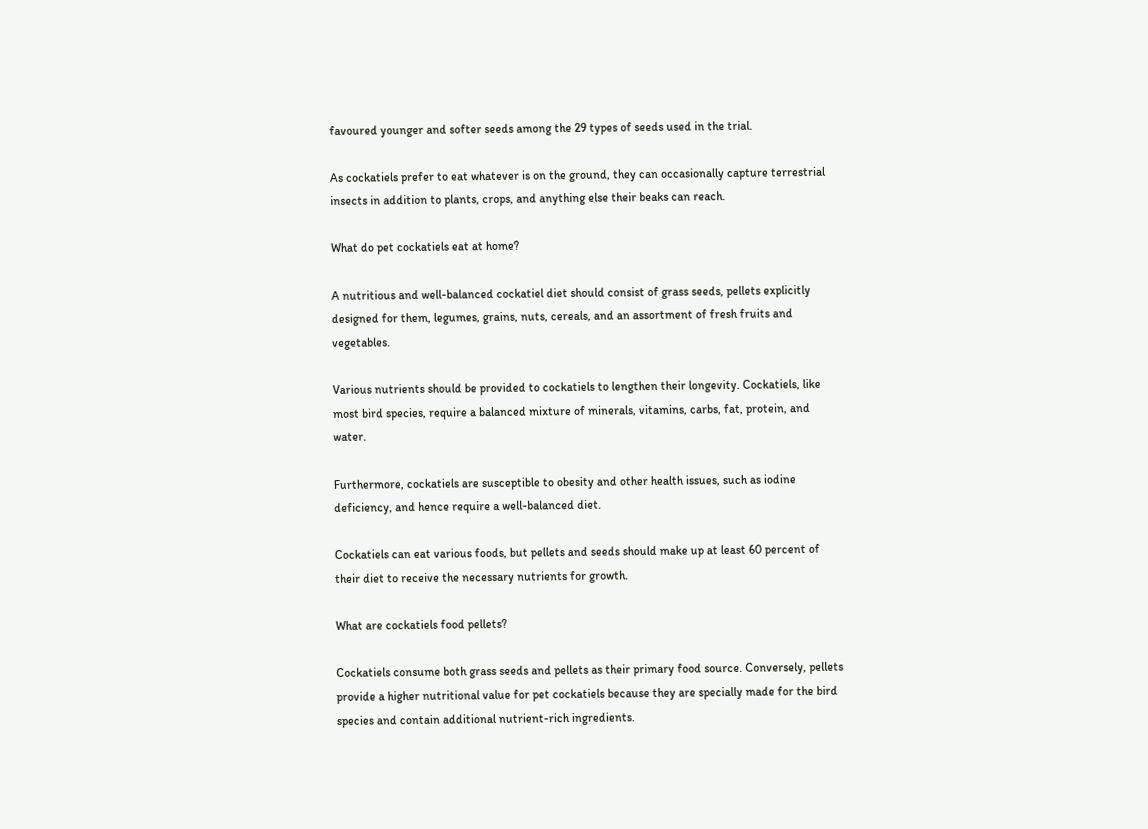favoured younger and softer seeds among the 29 types of seeds used in the trial.

As cockatiels prefer to eat whatever is on the ground, they can occasionally capture terrestrial insects in addition to plants, crops, and anything else their beaks can reach.

What do pet cockatiels eat at home?

A nutritious and well-balanced cockatiel diet should consist of grass seeds, pellets explicitly designed for them, legumes, grains, nuts, cereals, and an assortment of fresh fruits and vegetables.

Various nutrients should be provided to cockatiels to lengthen their longevity. Cockatiels, like most bird species, require a balanced mixture of minerals, vitamins, carbs, fat, protein, and water.

Furthermore, cockatiels are susceptible to obesity and other health issues, such as iodine deficiency, and hence require a well-balanced diet.

Cockatiels can eat various foods, but pellets and seeds should make up at least 60 percent of their diet to receive the necessary nutrients for growth.

What are cockatiels food pellets?

Cockatiels consume both grass seeds and pellets as their primary food source. Conversely, pellets provide a higher nutritional value for pet cockatiels because they are specially made for the bird species and contain additional nutrient-rich ingredients.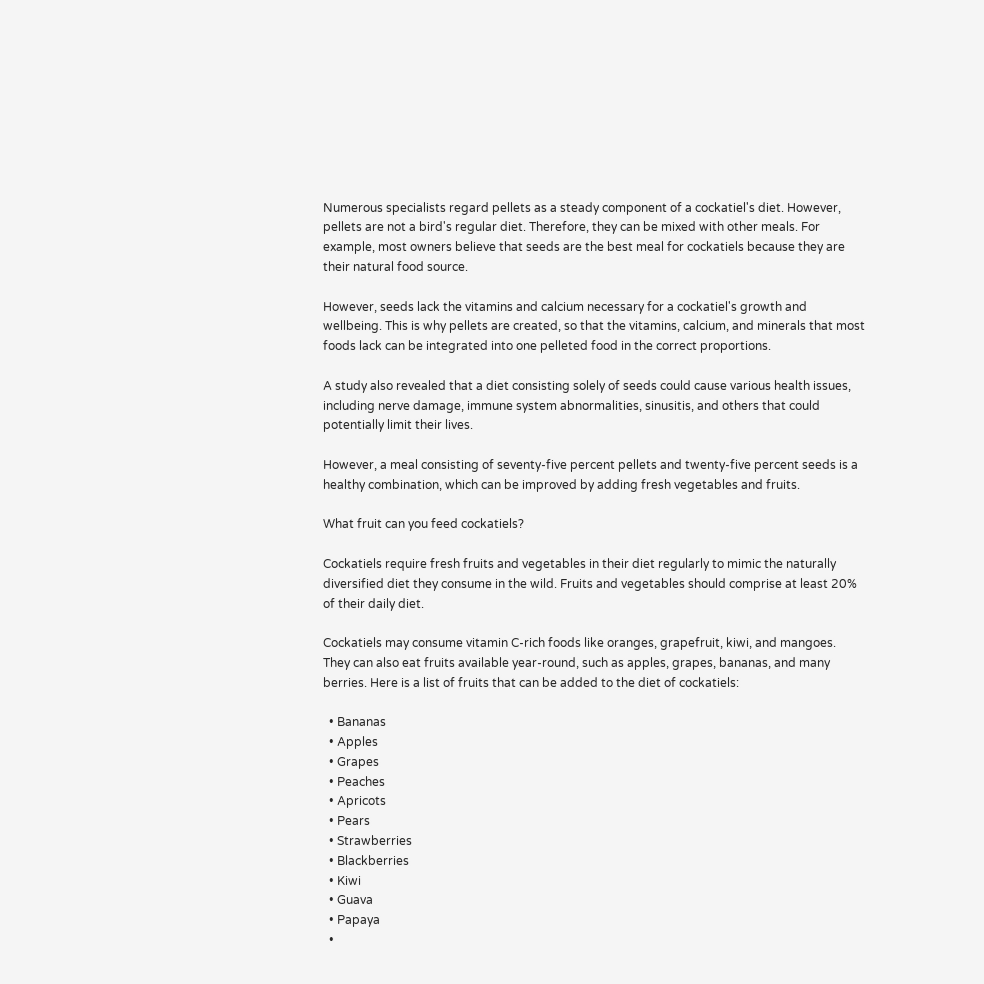Numerous specialists regard pellets as a steady component of a cockatiel's diet. However, pellets are not a bird's regular diet. Therefore, they can be mixed with other meals. For example, most owners believe that seeds are the best meal for cockatiels because they are their natural food source.

However, seeds lack the vitamins and calcium necessary for a cockatiel's growth and wellbeing. This is why pellets are created, so that the vitamins, calcium, and minerals that most foods lack can be integrated into one pelleted food in the correct proportions.

A study also revealed that a diet consisting solely of seeds could cause various health issues, including nerve damage, immune system abnormalities, sinusitis, and others that could potentially limit their lives.

However, a meal consisting of seventy-five percent pellets and twenty-five percent seeds is a healthy combination, which can be improved by adding fresh vegetables and fruits.

What fruit can you feed cockatiels?

Cockatiels require fresh fruits and vegetables in their diet regularly to mimic the naturally diversified diet they consume in the wild. Fruits and vegetables should comprise at least 20% of their daily diet.

Cockatiels may consume vitamin C-rich foods like oranges, grapefruit, kiwi, and mangoes. They can also eat fruits available year-round, such as apples, grapes, bananas, and many berries. Here is a list of fruits that can be added to the diet of cockatiels:

  • Bananas
  • Apples
  • Grapes
  • Peaches
  • Apricots
  • Pears
  • Strawberries
  • Blackberries
  • Kiwi
  • Guava
  • Papaya
  •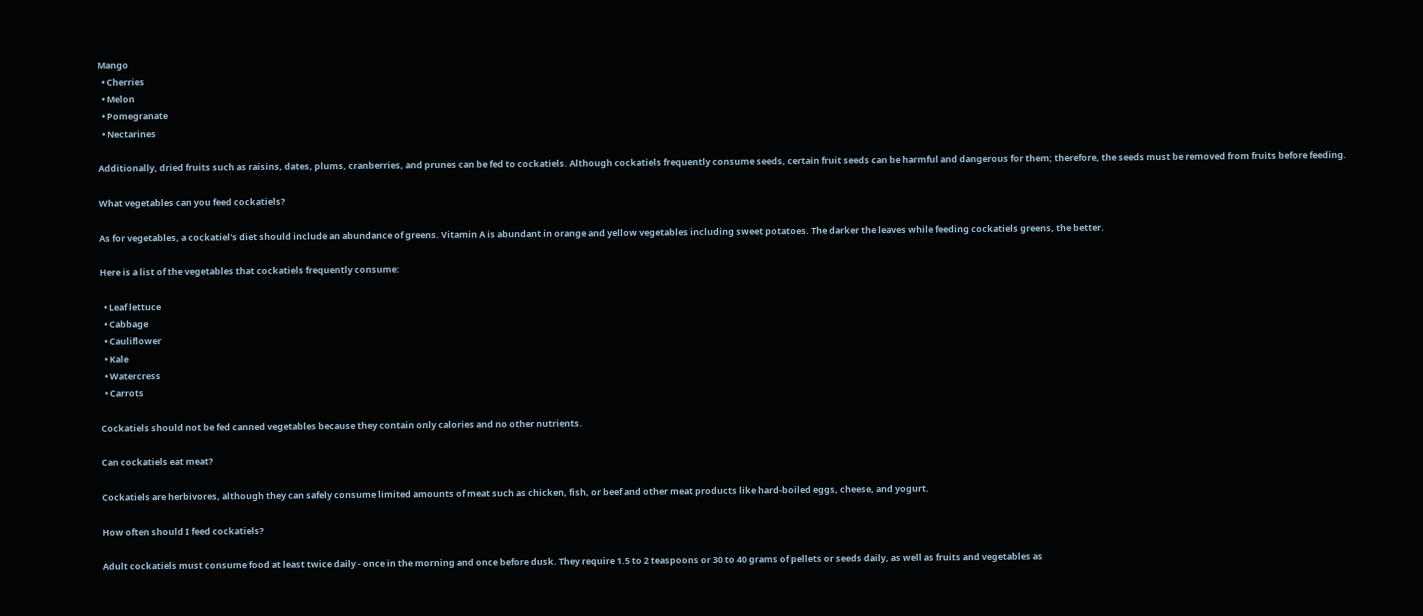Mango
  • Cherries
  • Melon
  • Pomegranate
  • Nectarines

Additionally, dried fruits such as raisins, dates, plums, cranberries, and prunes can be fed to cockatiels. Although cockatiels frequently consume seeds, certain fruit seeds can be harmful and dangerous for them; therefore, the seeds must be removed from fruits before feeding.

What vegetables can you feed cockatiels?

As for vegetables, a cockatiel's diet should include an abundance of greens. Vitamin A is abundant in orange and yellow vegetables including sweet potatoes. The darker the leaves while feeding cockatiels greens, the better.

Here is a list of the vegetables that cockatiels frequently consume:

  • Leaf lettuce
  • Cabbage
  • Cauliflower
  • Kale
  • Watercress
  • Carrots

Cockatiels should not be fed canned vegetables because they contain only calories and no other nutrients.

Can cockatiels eat meat?

Cockatiels are herbivores, although they can safely consume limited amounts of meat such as chicken, fish, or beef and other meat products like hard-boiled eggs, cheese, and yogurt.

How often should I feed cockatiels?

Adult cockatiels must consume food at least twice daily - once in the morning and once before dusk. They require 1.5 to 2 teaspoons or 30 to 40 grams of pellets or seeds daily, as well as fruits and vegetables as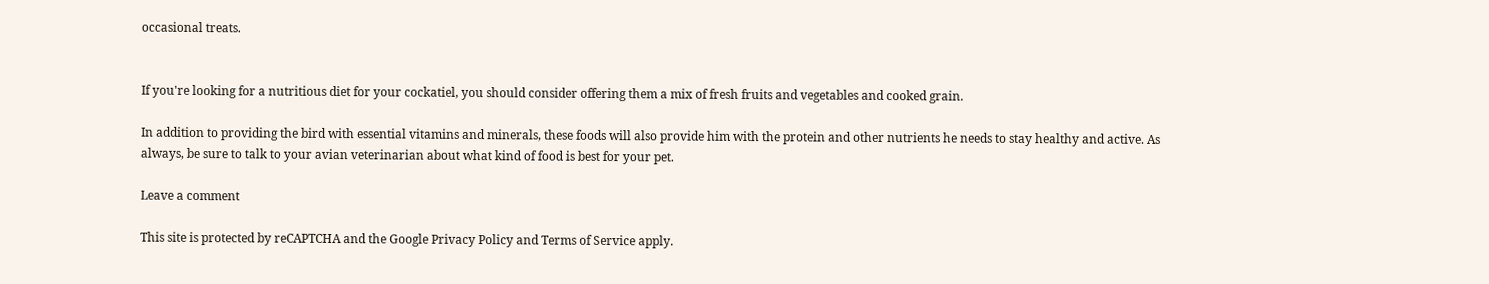occasional treats.


If you're looking for a nutritious diet for your cockatiel, you should consider offering them a mix of fresh fruits and vegetables and cooked grain.

In addition to providing the bird with essential vitamins and minerals, these foods will also provide him with the protein and other nutrients he needs to stay healthy and active. As always, be sure to talk to your avian veterinarian about what kind of food is best for your pet.

Leave a comment

This site is protected by reCAPTCHA and the Google Privacy Policy and Terms of Service apply.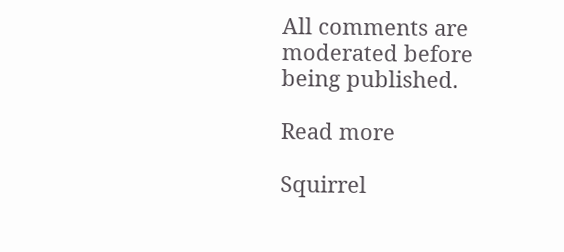All comments are moderated before being published.

Read more

Squirrel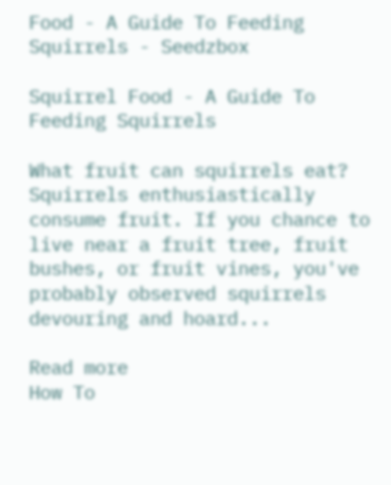Food - A Guide To Feeding Squirrels - Seedzbox

Squirrel Food - A Guide To Feeding Squirrels

What fruit can squirrels eat? Squirrels enthusiastically consume fruit. If you chance to live near a fruit tree, fruit bushes, or fruit vines, you've probably observed squirrels devouring and hoard...

Read more
How To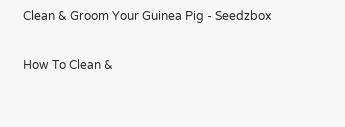Clean & Groom Your Guinea Pig - Seedzbox

How To Clean &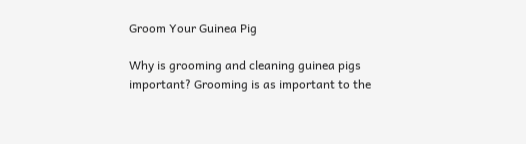Groom Your Guinea Pig

Why is grooming and cleaning guinea pigs important? Grooming is as important to the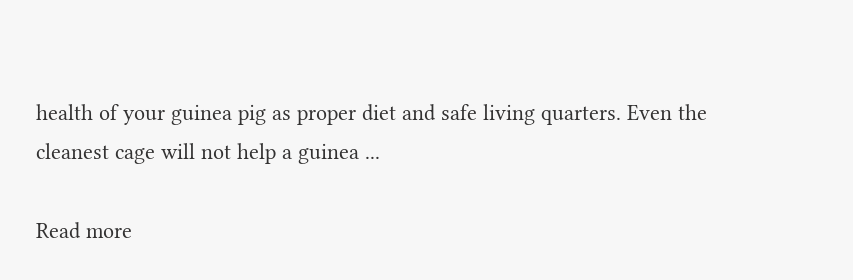health of your guinea pig as proper diet and safe living quarters. Even the cleanest cage will not help a guinea ...

Read more